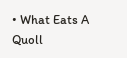• What Eats A Quoll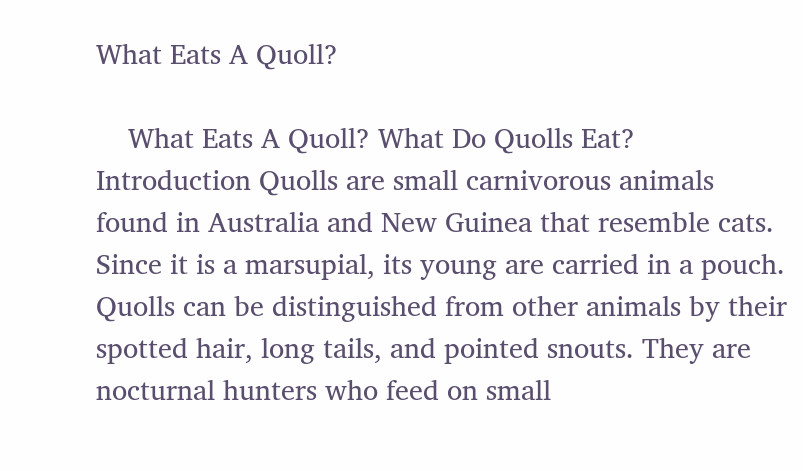What Eats A Quoll?

    What Eats A Quoll? What Do Quolls Eat? Introduction Quolls are small carnivorous animals found in Australia and New Guinea that resemble cats. Since it is a marsupial, its young are carried in a pouch. Quolls can be distinguished from other animals by their spotted hair, long tails, and pointed snouts. They are nocturnal hunters who feed on small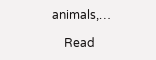animals,…

    Read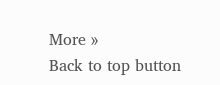More »
Back to top button